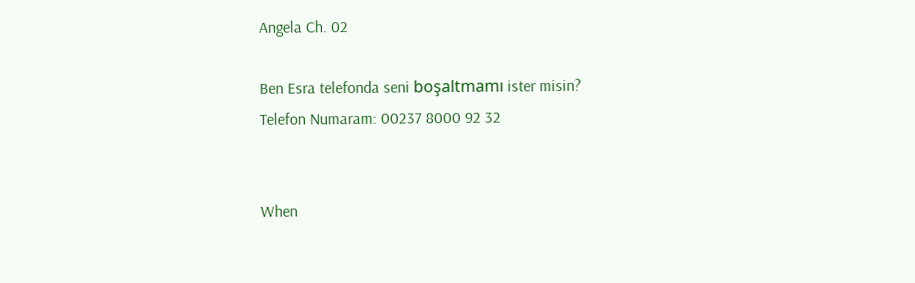Angela Ch. 02

Ben Esra telefonda seni boşaltmamı ister misin?
Telefon Numaram: 00237 8000 92 32


When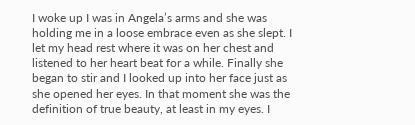I woke up I was in Angela’s arms and she was holding me in a loose embrace even as she slept. I let my head rest where it was on her chest and listened to her heart beat for a while. Finally she began to stir and I looked up into her face just as she opened her eyes. In that moment she was the definition of true beauty, at least in my eyes. I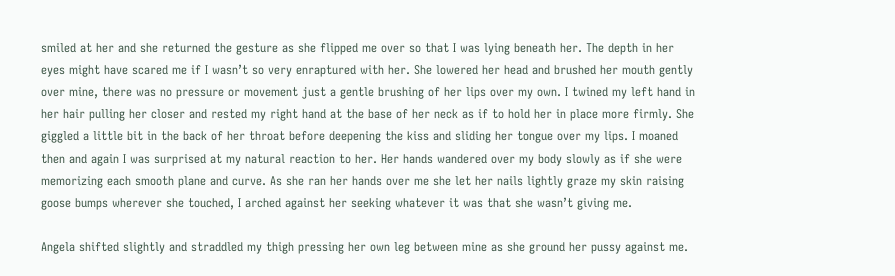smiled at her and she returned the gesture as she flipped me over so that I was lying beneath her. The depth in her eyes might have scared me if I wasn’t so very enraptured with her. She lowered her head and brushed her mouth gently over mine, there was no pressure or movement just a gentle brushing of her lips over my own. I twined my left hand in her hair pulling her closer and rested my right hand at the base of her neck as if to hold her in place more firmly. She giggled a little bit in the back of her throat before deepening the kiss and sliding her tongue over my lips. I moaned then and again I was surprised at my natural reaction to her. Her hands wandered over my body slowly as if she were memorizing each smooth plane and curve. As she ran her hands over me she let her nails lightly graze my skin raising goose bumps wherever she touched, I arched against her seeking whatever it was that she wasn’t giving me.

Angela shifted slightly and straddled my thigh pressing her own leg between mine as she ground her pussy against me.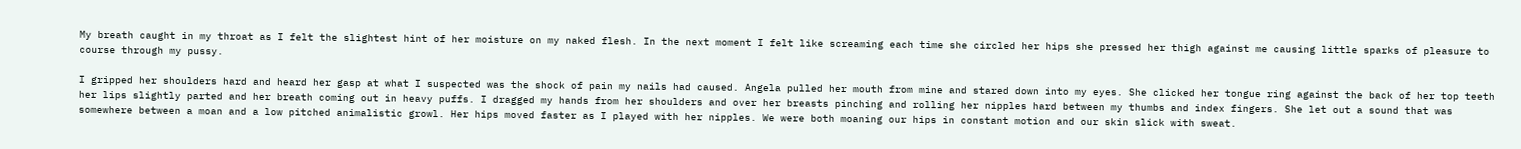My breath caught in my throat as I felt the slightest hint of her moisture on my naked flesh. In the next moment I felt like screaming each time she circled her hips she pressed her thigh against me causing little sparks of pleasure to course through my pussy.

I gripped her shoulders hard and heard her gasp at what I suspected was the shock of pain my nails had caused. Angela pulled her mouth from mine and stared down into my eyes. She clicked her tongue ring against the back of her top teeth her lips slightly parted and her breath coming out in heavy puffs. I dragged my hands from her shoulders and over her breasts pinching and rolling her nipples hard between my thumbs and index fingers. She let out a sound that was somewhere between a moan and a low pitched animalistic growl. Her hips moved faster as I played with her nipples. We were both moaning our hips in constant motion and our skin slick with sweat.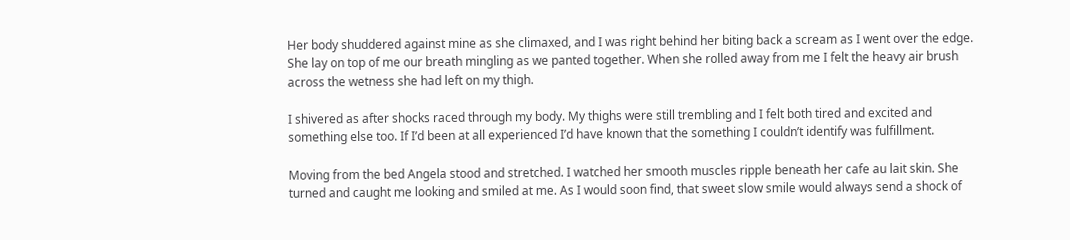Her body shuddered against mine as she climaxed, and I was right behind her biting back a scream as I went over the edge. She lay on top of me our breath mingling as we panted together. When she rolled away from me I felt the heavy air brush across the wetness she had left on my thigh.

I shivered as after shocks raced through my body. My thighs were still trembling and I felt both tired and excited and something else too. If I’d been at all experienced I’d have known that the something I couldn’t identify was fulfillment.

Moving from the bed Angela stood and stretched. I watched her smooth muscles ripple beneath her cafe au lait skin. She turned and caught me looking and smiled at me. As I would soon find, that sweet slow smile would always send a shock of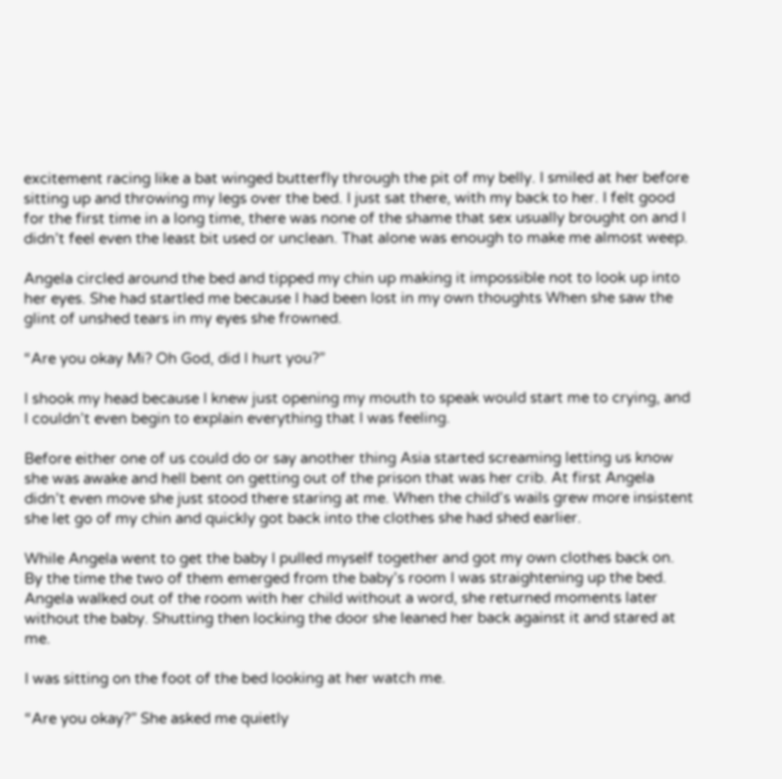excitement racing like a bat winged butterfly through the pit of my belly. I smiled at her before sitting up and throwing my legs over the bed. I just sat there, with my back to her. I felt good for the first time in a long time, there was none of the shame that sex usually brought on and I didn’t feel even the least bit used or unclean. That alone was enough to make me almost weep.

Angela circled around the bed and tipped my chin up making it impossible not to look up into her eyes. She had startled me because I had been lost in my own thoughts When she saw the glint of unshed tears in my eyes she frowned.

“Are you okay Mi? Oh God, did I hurt you?”

I shook my head because I knew just opening my mouth to speak would start me to crying, and I couldn’t even begin to explain everything that I was feeling.

Before either one of us could do or say another thing Asia started screaming letting us know she was awake and hell bent on getting out of the prison that was her crib. At first Angela didn’t even move she just stood there staring at me. When the child’s wails grew more insistent she let go of my chin and quickly got back into the clothes she had shed earlier.

While Angela went to get the baby I pulled myself together and got my own clothes back on. By the time the two of them emerged from the baby’s room I was straightening up the bed. Angela walked out of the room with her child without a word, she returned moments later without the baby. Shutting then locking the door she leaned her back against it and stared at me.

I was sitting on the foot of the bed looking at her watch me.

“Are you okay?” She asked me quietly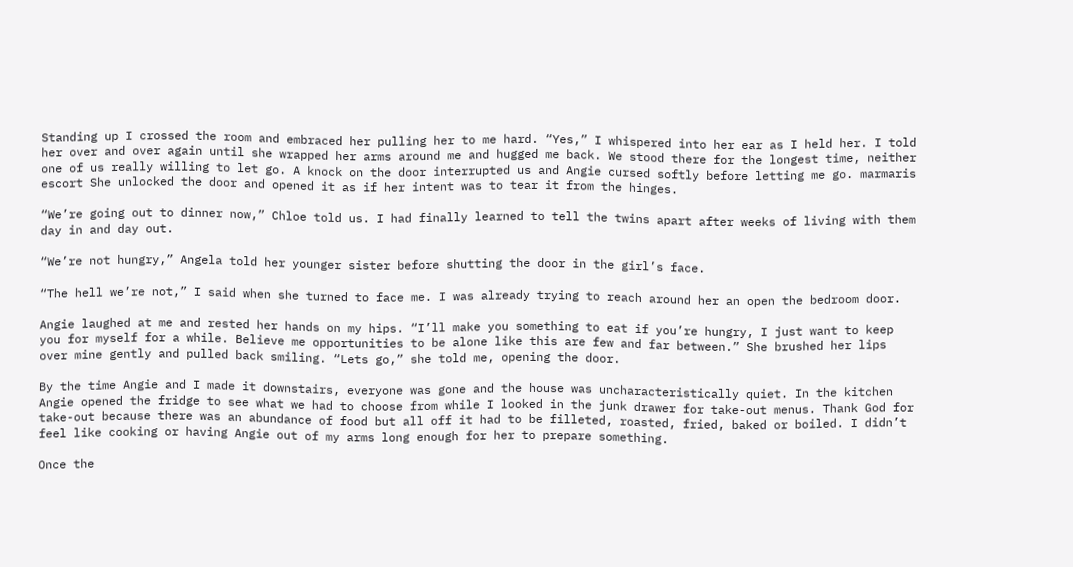Standing up I crossed the room and embraced her pulling her to me hard. “Yes,” I whispered into her ear as I held her. I told her over and over again until she wrapped her arms around me and hugged me back. We stood there for the longest time, neither one of us really willing to let go. A knock on the door interrupted us and Angie cursed softly before letting me go. marmaris escort She unlocked the door and opened it as if her intent was to tear it from the hinges.

“We’re going out to dinner now,” Chloe told us. I had finally learned to tell the twins apart after weeks of living with them day in and day out.

“We’re not hungry,” Angela told her younger sister before shutting the door in the girl’s face.

“The hell we’re not,” I said when she turned to face me. I was already trying to reach around her an open the bedroom door.

Angie laughed at me and rested her hands on my hips. “I’ll make you something to eat if you’re hungry, I just want to keep you for myself for a while. Believe me opportunities to be alone like this are few and far between.” She brushed her lips over mine gently and pulled back smiling. “Lets go,” she told me, opening the door.

By the time Angie and I made it downstairs, everyone was gone and the house was uncharacteristically quiet. In the kitchen Angie opened the fridge to see what we had to choose from while I looked in the junk drawer for take-out menus. Thank God for take-out because there was an abundance of food but all off it had to be filleted, roasted, fried, baked or boiled. I didn’t feel like cooking or having Angie out of my arms long enough for her to prepare something.

Once the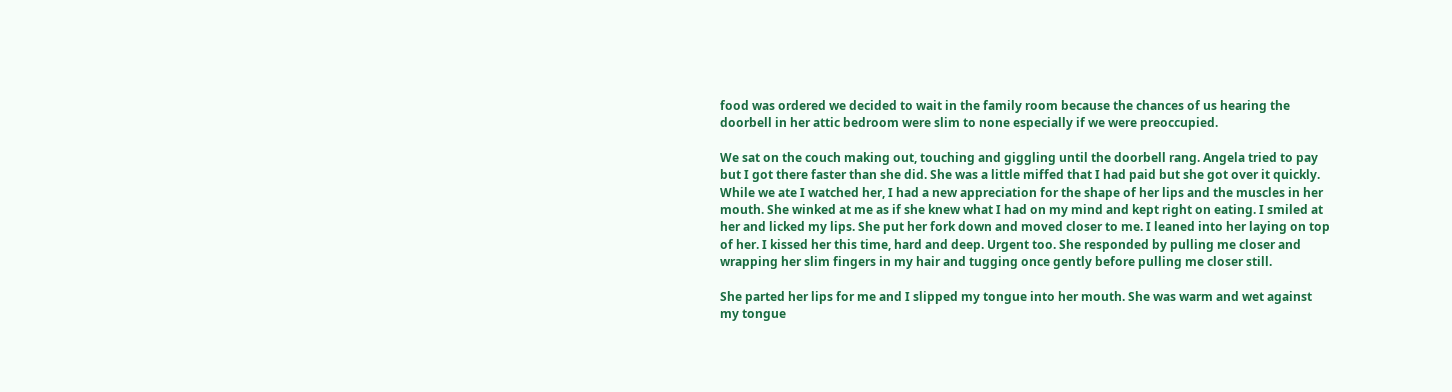food was ordered we decided to wait in the family room because the chances of us hearing the doorbell in her attic bedroom were slim to none especially if we were preoccupied.

We sat on the couch making out, touching and giggling until the doorbell rang. Angela tried to pay but I got there faster than she did. She was a little miffed that I had paid but she got over it quickly. While we ate I watched her, I had a new appreciation for the shape of her lips and the muscles in her mouth. She winked at me as if she knew what I had on my mind and kept right on eating. I smiled at her and licked my lips. She put her fork down and moved closer to me. I leaned into her laying on top of her. I kissed her this time, hard and deep. Urgent too. She responded by pulling me closer and wrapping her slim fingers in my hair and tugging once gently before pulling me closer still.

She parted her lips for me and I slipped my tongue into her mouth. She was warm and wet against my tongue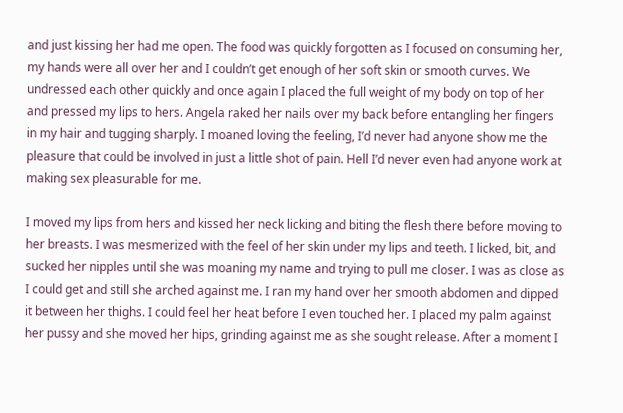and just kissing her had me open. The food was quickly forgotten as I focused on consuming her, my hands were all over her and I couldn’t get enough of her soft skin or smooth curves. We undressed each other quickly and once again I placed the full weight of my body on top of her and pressed my lips to hers. Angela raked her nails over my back before entangling her fingers in my hair and tugging sharply. I moaned loving the feeling, I’d never had anyone show me the pleasure that could be involved in just a little shot of pain. Hell I’d never even had anyone work at making sex pleasurable for me.

I moved my lips from hers and kissed her neck licking and biting the flesh there before moving to her breasts. I was mesmerized with the feel of her skin under my lips and teeth. I licked, bit, and sucked her nipples until she was moaning my name and trying to pull me closer. I was as close as I could get and still she arched against me. I ran my hand over her smooth abdomen and dipped it between her thighs. I could feel her heat before I even touched her. I placed my palm against her pussy and she moved her hips, grinding against me as she sought release. After a moment I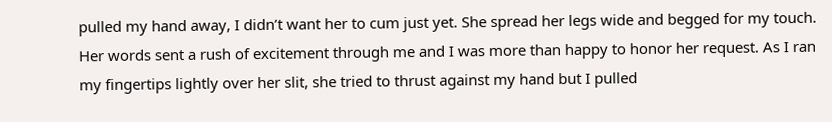pulled my hand away, I didn’t want her to cum just yet. She spread her legs wide and begged for my touch. Her words sent a rush of excitement through me and I was more than happy to honor her request. As I ran my fingertips lightly over her slit, she tried to thrust against my hand but I pulled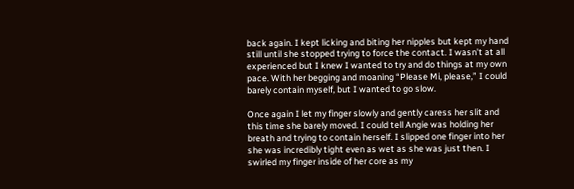back again. I kept licking and biting her nipples but kept my hand still until she stopped trying to force the contact. I wasn’t at all experienced but I knew I wanted to try and do things at my own pace. With her begging and moaning “Please Mi, please,” I could barely contain myself, but I wanted to go slow.

Once again I let my finger slowly and gently caress her slit and this time she barely moved. I could tell Angie was holding her breath and trying to contain herself. I slipped one finger into her she was incredibly tight even as wet as she was just then. I swirled my finger inside of her core as my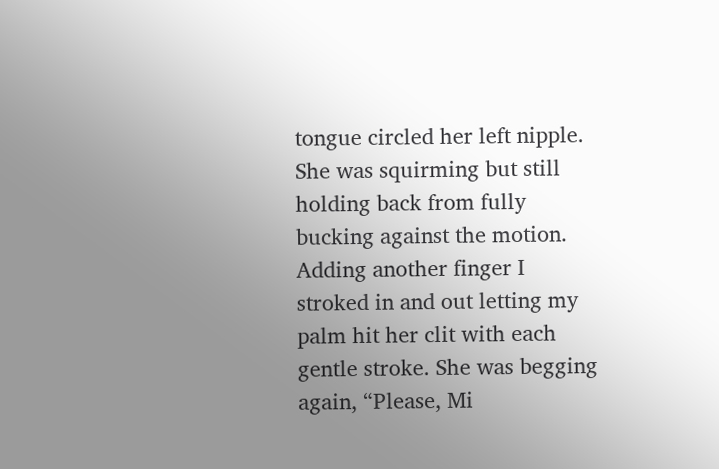tongue circled her left nipple. She was squirming but still holding back from fully bucking against the motion. Adding another finger I stroked in and out letting my palm hit her clit with each gentle stroke. She was begging again, “Please, Mi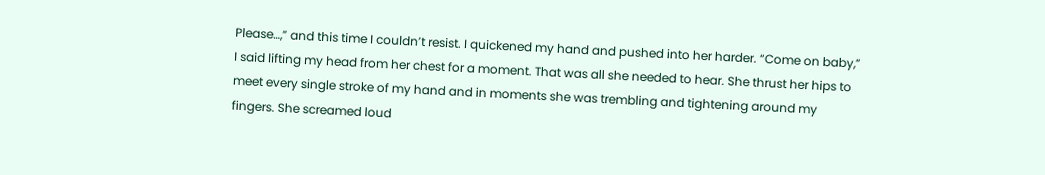Please…,” and this time I couldn’t resist. I quickened my hand and pushed into her harder. “Come on baby,” I said lifting my head from her chest for a moment. That was all she needed to hear. She thrust her hips to meet every single stroke of my hand and in moments she was trembling and tightening around my fingers. She screamed loud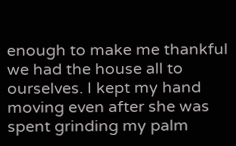enough to make me thankful we had the house all to ourselves. I kept my hand moving even after she was spent grinding my palm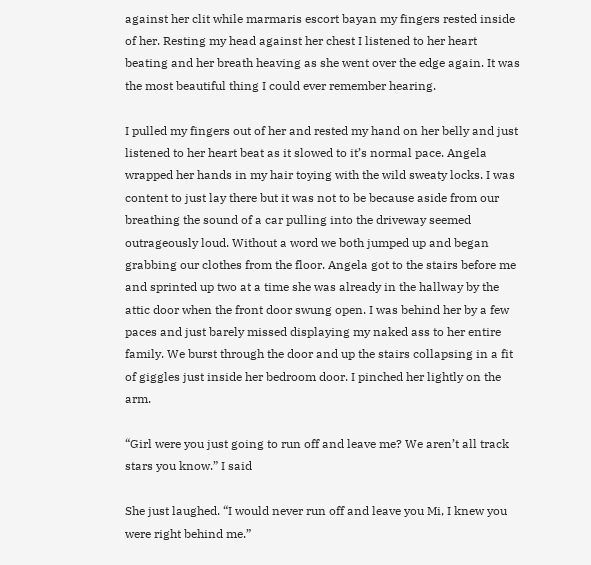against her clit while marmaris escort bayan my fingers rested inside of her. Resting my head against her chest I listened to her heart beating and her breath heaving as she went over the edge again. It was the most beautiful thing I could ever remember hearing.

I pulled my fingers out of her and rested my hand on her belly and just listened to her heart beat as it slowed to it’s normal pace. Angela wrapped her hands in my hair toying with the wild sweaty locks. I was content to just lay there but it was not to be because aside from our breathing the sound of a car pulling into the driveway seemed outrageously loud. Without a word we both jumped up and began grabbing our clothes from the floor. Angela got to the stairs before me and sprinted up two at a time she was already in the hallway by the attic door when the front door swung open. I was behind her by a few paces and just barely missed displaying my naked ass to her entire family. We burst through the door and up the stairs collapsing in a fit of giggles just inside her bedroom door. I pinched her lightly on the arm.

“Girl were you just going to run off and leave me? We aren’t all track stars you know.” I said

She just laughed. “I would never run off and leave you Mi, I knew you were right behind me.”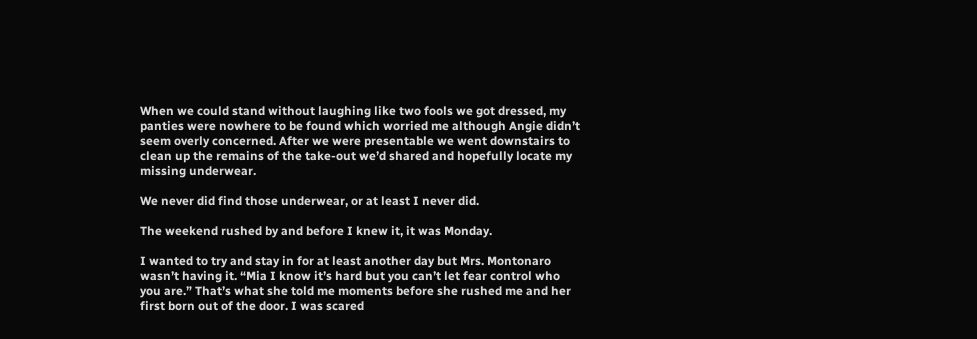When we could stand without laughing like two fools we got dressed, my panties were nowhere to be found which worried me although Angie didn’t seem overly concerned. After we were presentable we went downstairs to clean up the remains of the take-out we’d shared and hopefully locate my missing underwear.

We never did find those underwear, or at least I never did.

The weekend rushed by and before I knew it, it was Monday.

I wanted to try and stay in for at least another day but Mrs. Montonaro wasn’t having it. “Mia I know it’s hard but you can’t let fear control who you are.” That’s what she told me moments before she rushed me and her first born out of the door. I was scared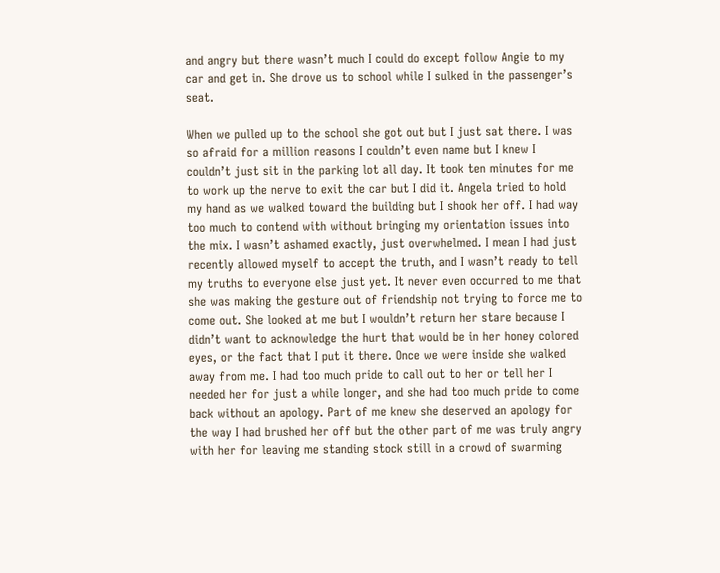and angry but there wasn’t much I could do except follow Angie to my car and get in. She drove us to school while I sulked in the passenger’s seat.

When we pulled up to the school she got out but I just sat there. I was so afraid for a million reasons I couldn’t even name but I knew I couldn’t just sit in the parking lot all day. It took ten minutes for me to work up the nerve to exit the car but I did it. Angela tried to hold my hand as we walked toward the building but I shook her off. I had way too much to contend with without bringing my orientation issues into the mix. I wasn’t ashamed exactly, just overwhelmed. I mean I had just recently allowed myself to accept the truth, and I wasn’t ready to tell my truths to everyone else just yet. It never even occurred to me that she was making the gesture out of friendship not trying to force me to come out. She looked at me but I wouldn’t return her stare because I didn’t want to acknowledge the hurt that would be in her honey colored eyes, or the fact that I put it there. Once we were inside she walked away from me. I had too much pride to call out to her or tell her I needed her for just a while longer, and she had too much pride to come back without an apology. Part of me knew she deserved an apology for the way I had brushed her off but the other part of me was truly angry with her for leaving me standing stock still in a crowd of swarming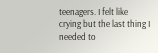teenagers. I felt like crying but the last thing I needed to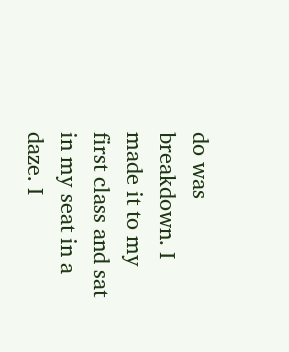do was breakdown. I made it to my first class and sat in my seat in a daze. I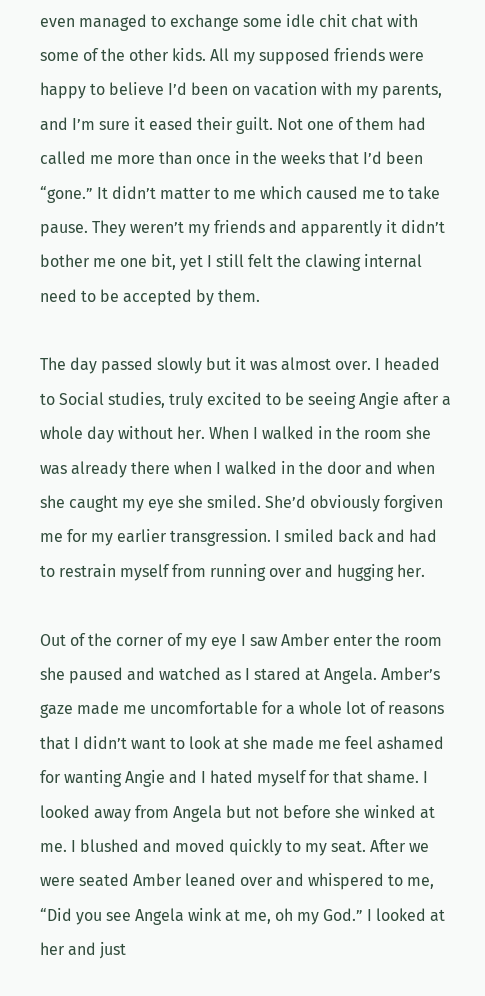even managed to exchange some idle chit chat with some of the other kids. All my supposed friends were happy to believe I’d been on vacation with my parents, and I’m sure it eased their guilt. Not one of them had called me more than once in the weeks that I’d been “gone.” It didn’t matter to me which caused me to take pause. They weren’t my friends and apparently it didn’t bother me one bit, yet I still felt the clawing internal need to be accepted by them.

The day passed slowly but it was almost over. I headed to Social studies, truly excited to be seeing Angie after a whole day without her. When I walked in the room she was already there when I walked in the door and when she caught my eye she smiled. She’d obviously forgiven me for my earlier transgression. I smiled back and had to restrain myself from running over and hugging her.

Out of the corner of my eye I saw Amber enter the room she paused and watched as I stared at Angela. Amber’s gaze made me uncomfortable for a whole lot of reasons that I didn’t want to look at she made me feel ashamed for wanting Angie and I hated myself for that shame. I looked away from Angela but not before she winked at me. I blushed and moved quickly to my seat. After we were seated Amber leaned over and whispered to me, “Did you see Angela wink at me, oh my God.” I looked at her and just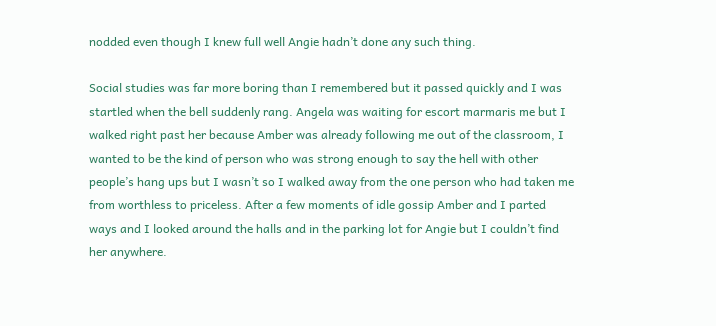nodded even though I knew full well Angie hadn’t done any such thing.

Social studies was far more boring than I remembered but it passed quickly and I was startled when the bell suddenly rang. Angela was waiting for escort marmaris me but I walked right past her because Amber was already following me out of the classroom, I wanted to be the kind of person who was strong enough to say the hell with other people’s hang ups but I wasn’t so I walked away from the one person who had taken me from worthless to priceless. After a few moments of idle gossip Amber and I parted ways and I looked around the halls and in the parking lot for Angie but I couldn’t find her anywhere.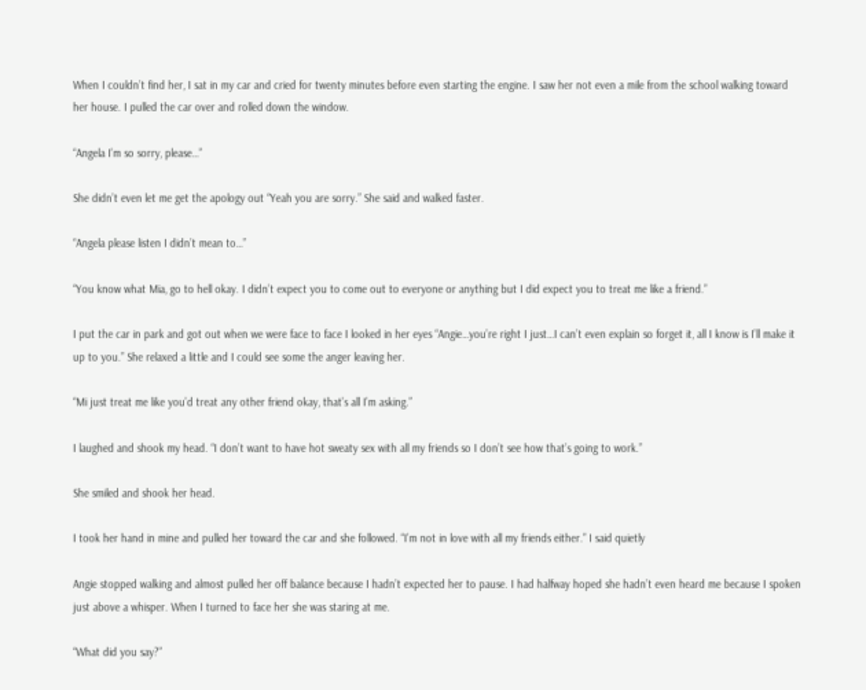When I couldn’t find her, I sat in my car and cried for twenty minutes before even starting the engine. I saw her not even a mile from the school walking toward her house. I pulled the car over and rolled down the window.

“Angela I’m so sorry, please…”

She didn’t even let me get the apology out “Yeah you are sorry.” She said and walked faster.

“Angela please listen I didn’t mean to…”

“You know what Mia, go to hell okay. I didn’t expect you to come out to everyone or anything but I did expect you to treat me like a friend.”

I put the car in park and got out when we were face to face I looked in her eyes “Angie…you’re right I just…I can’t even explain so forget it, all I know is I’ll make it up to you.” She relaxed a little and I could see some the anger leaving her.

“Mi just treat me like you’d treat any other friend okay, that’s all I’m asking.”

I laughed and shook my head. “I don’t want to have hot sweaty sex with all my friends so I don’t see how that’s going to work.”

She smiled and shook her head.

I took her hand in mine and pulled her toward the car and she followed. “I’m not in love with all my friends either.” I said quietly

Angie stopped walking and almost pulled her off balance because I hadn’t expected her to pause. I had halfway hoped she hadn’t even heard me because I spoken just above a whisper. When I turned to face her she was staring at me.

“What did you say?”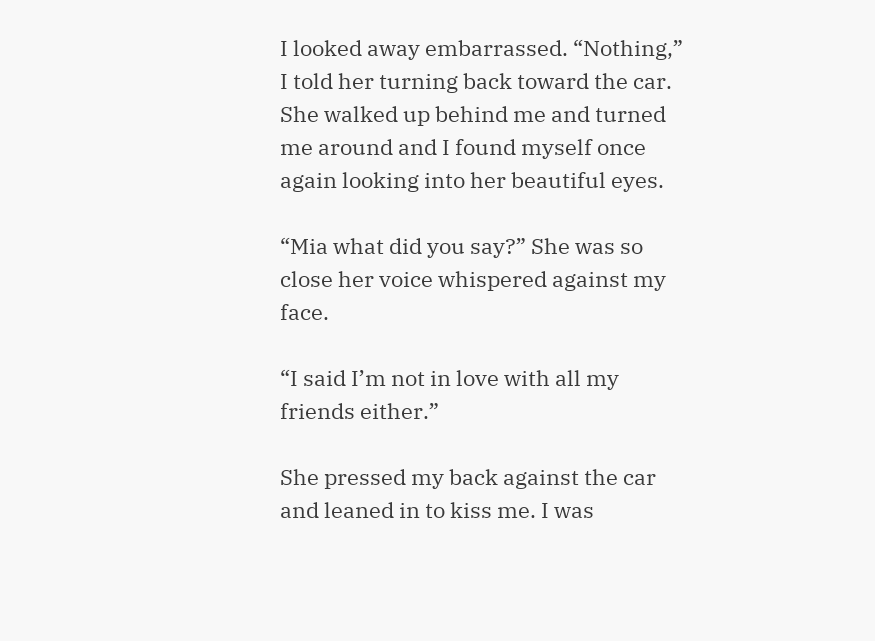I looked away embarrassed. “Nothing,” I told her turning back toward the car. She walked up behind me and turned me around and I found myself once again looking into her beautiful eyes.

“Mia what did you say?” She was so close her voice whispered against my face.

“I said I’m not in love with all my friends either.”

She pressed my back against the car and leaned in to kiss me. I was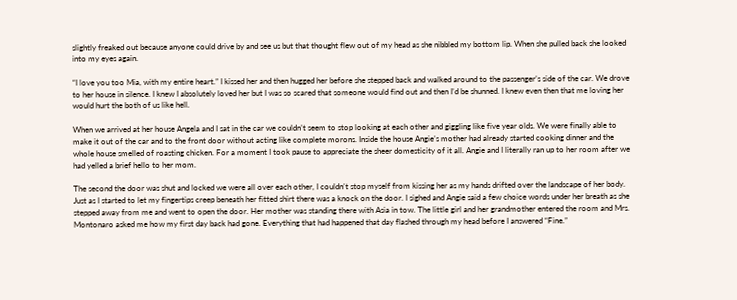slightly freaked out because anyone could drive by and see us but that thought flew out of my head as she nibbled my bottom lip. When she pulled back she looked into my eyes again.

“I love you too Mia, with my entire heart.” I kissed her and then hugged her before she stepped back and walked around to the passenger’s side of the car. We drove to her house in silence. I knew I absolutely loved her but I was so scared that someone would find out and then I’d be shunned. I knew even then that me loving her would hurt the both of us like hell.

When we arrived at her house Angela and I sat in the car we couldn’t seem to stop looking at each other and giggling like five year olds. We were finally able to make it out of the car and to the front door without acting like complete morons. Inside the house Angie’s mother had already started cooking dinner and the whole house smelled of roasting chicken. For a moment I took pause to appreciate the sheer domesticity of it all. Angie and I literally ran up to her room after we had yelled a brief hello to her mom.

The second the door was shut and locked we were all over each other, I couldn’t stop myself from kissing her as my hands drifted over the landscape of her body. Just as I started to let my fingertips creep beneath her fitted shirt there was a knock on the door. I sighed and Angie said a few choice words under her breath as she stepped away from me and went to open the door. Her mother was standing there with Asia in tow. The little girl and her grandmother entered the room and Mrs. Montonaro asked me how my first day back had gone. Everything that had happened that day flashed through my head before I answered “Fine.”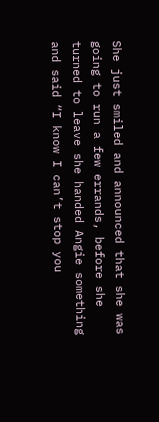She just smiled and announced that she was going to run a few errands, before she turned to leave she handed Angie something and said “I know I can’t stop you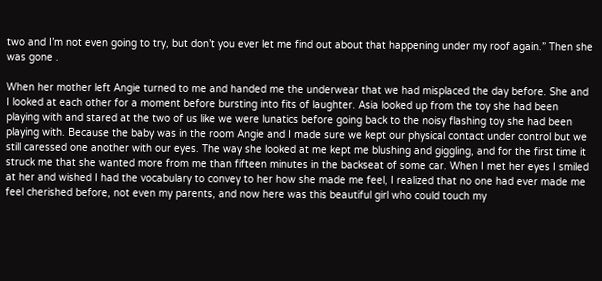two and I’m not even going to try, but don’t you ever let me find out about that happening under my roof again.” Then she was gone .

When her mother left Angie turned to me and handed me the underwear that we had misplaced the day before. She and I looked at each other for a moment before bursting into fits of laughter. Asia looked up from the toy she had been playing with and stared at the two of us like we were lunatics before going back to the noisy flashing toy she had been playing with. Because the baby was in the room Angie and I made sure we kept our physical contact under control but we still caressed one another with our eyes. The way she looked at me kept me blushing and giggling, and for the first time it struck me that she wanted more from me than fifteen minutes in the backseat of some car. When I met her eyes I smiled at her and wished I had the vocabulary to convey to her how she made me feel, I realized that no one had ever made me feel cherished before, not even my parents, and now here was this beautiful girl who could touch my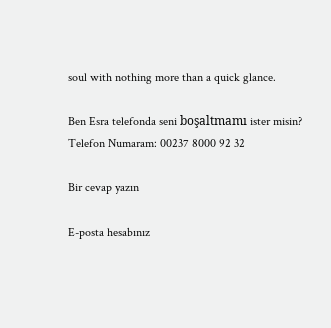soul with nothing more than a quick glance.

Ben Esra telefonda seni boşaltmamı ister misin?
Telefon Numaram: 00237 8000 92 32

Bir cevap yazın

E-posta hesabınız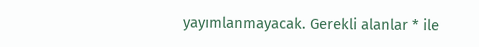yayımlanmayacak. Gerekli alanlar * ile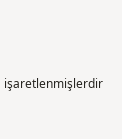işaretlenmişlerdir